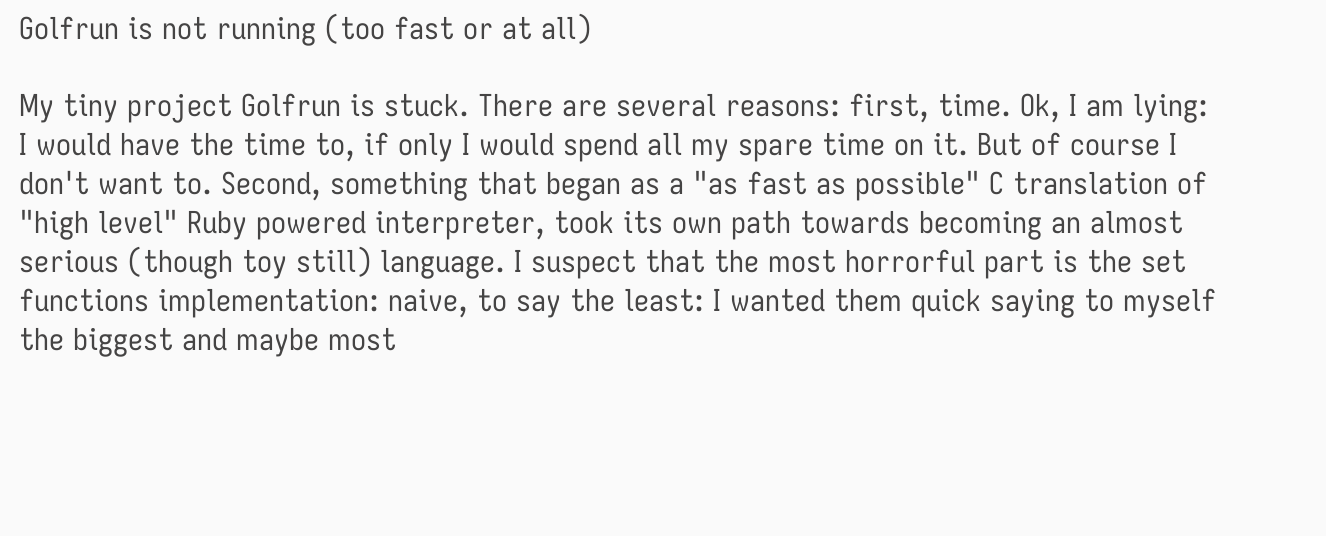Golfrun is not running (too fast or at all)

My tiny project Golfrun is stuck. There are several reasons: first, time. Ok, I am lying: I would have the time to, if only I would spend all my spare time on it. But of course I don't want to. Second, something that began as a "as fast as possible" C translation of "high level" Ruby powered interpreter, took its own path towards becoming an almost serious (though toy still) language. I suspect that the most horrorful part is the set functions implementation: naive, to say the least: I wanted them quick saying to myself the biggest and maybe most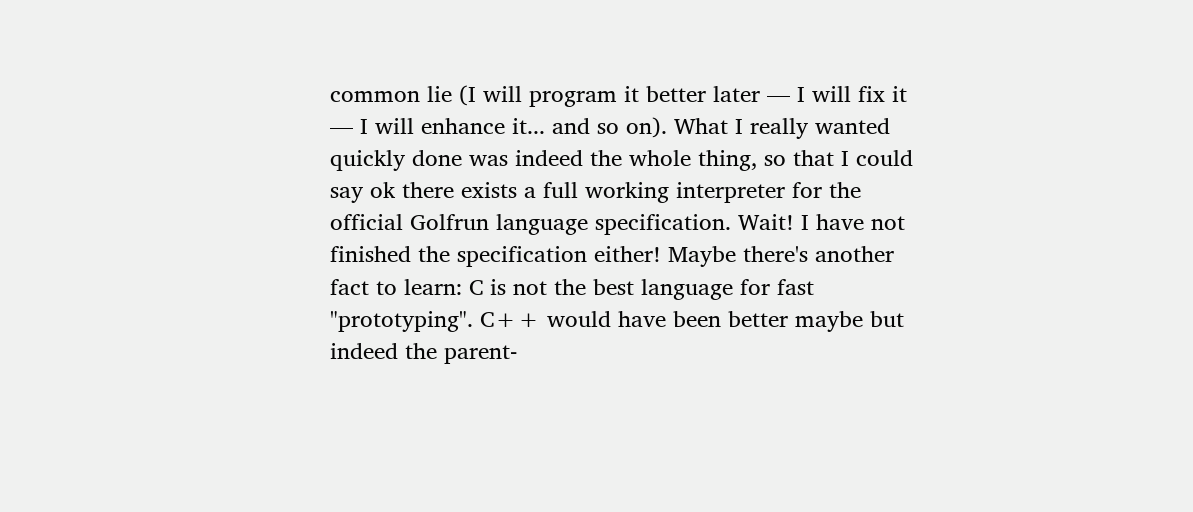common lie (I will program it better later — I will fix it — I will enhance it... and so on). What I really wanted quickly done was indeed the whole thing, so that I could say ok there exists a full working interpreter for the official Golfrun language specification. Wait! I have not finished the specification either! Maybe there's another fact to learn: C is not the best language for fast "prototyping". C++ would have been better maybe but indeed the parent-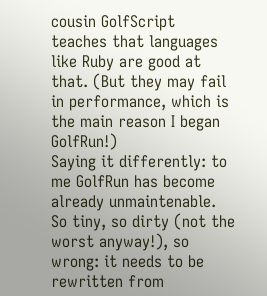cousin GolfScript teaches that languages like Ruby are good at that. (But they may fail in performance, which is the main reason I began GolfRun!)
Saying it differently: to me GolfRun has become already unmaintenable. So tiny, so dirty (not the worst anyway!), so wrong: it needs to be rewritten from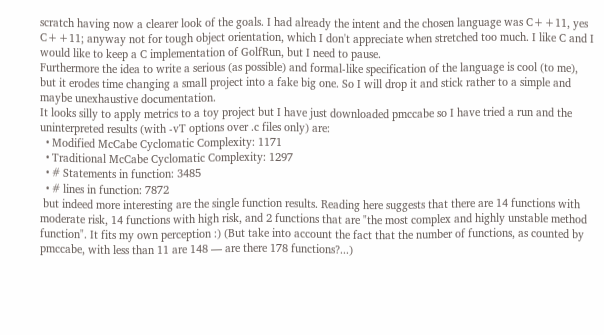scratch having now a clearer look of the goals. I had already the intent and the chosen language was C++11, yes C++11; anyway not for tough object orientation, which I don't appreciate when stretched too much. I like C and I would like to keep a C implementation of GolfRun, but I need to pause.
Furthermore the idea to write a serious (as possible) and formal-like specification of the language is cool (to me), but it erodes time changing a small project into a fake big one. So I will drop it and stick rather to a simple and maybe unexhaustive documentation.
It looks silly to apply metrics to a toy project but I have just downloaded pmccabe so I have tried a run and the uninterpreted results (with -vT options over .c files only) are:
  • Modified McCabe Cyclomatic Complexity: 1171
  • Traditional McCabe Cyclomatic Complexity: 1297
  • # Statements in function: 3485
  • # lines in function: 7872
 but indeed more interesting are the single function results. Reading here suggests that there are 14 functions with moderate risk, 14 functions with high risk, and 2 functions that are "the most complex and highly unstable method function". It fits my own perception :) (But take into account the fact that the number of functions, as counted by pmccabe, with less than 11 are 148 — are there 178 functions?...)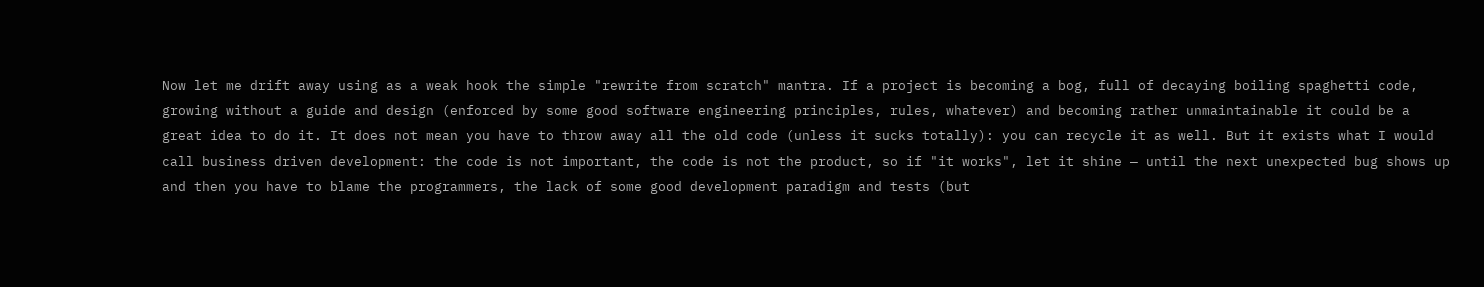Now let me drift away using as a weak hook the simple "rewrite from scratch" mantra. If a project is becoming a bog, full of decaying boiling spaghetti code, growing without a guide and design (enforced by some good software engineering principles, rules, whatever) and becoming rather unmaintainable it could be a great idea to do it. It does not mean you have to throw away all the old code (unless it sucks totally): you can recycle it as well. But it exists what I would call business driven development: the code is not important, the code is not the product, so if "it works", let it shine — until the next unexpected bug shows up and then you have to blame the programmers, the lack of some good development paradigm and tests (but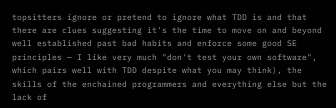topsitters ignore or pretend to ignore what TDD is and that there are clues suggesting it's the time to move on and beyond well established past bad habits and enforce some good SE principles — I like very much "don't test your own software", which pairs well with TDD despite what you may think), the skills of the enchained programmers and everything else but the lack of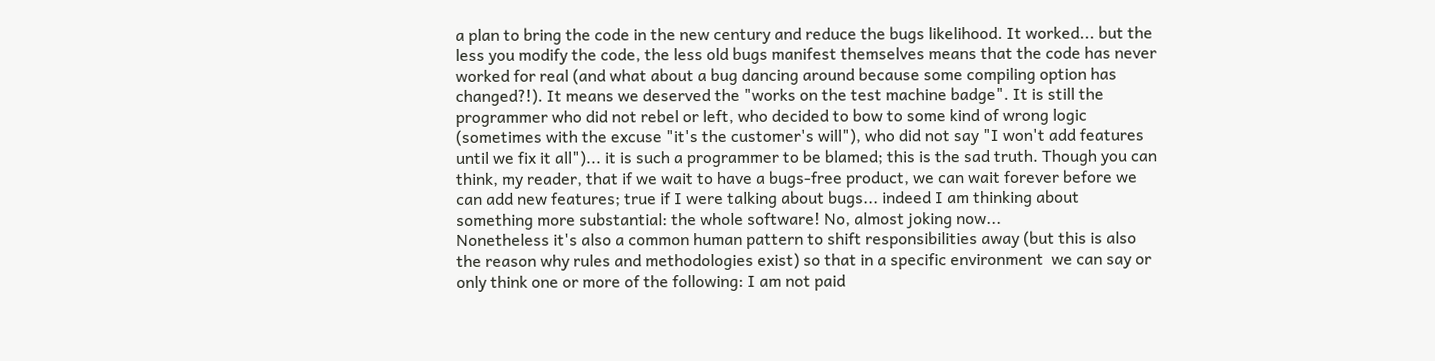a plan to bring the code in the new century and reduce the bugs likelihood. It worked... but the less you modify the code, the less old bugs manifest themselves means that the code has never worked for real (and what about a bug dancing around because some compiling option has changed?!). It means we deserved the "works on the test machine badge". It is still the programmer who did not rebel or left, who decided to bow to some kind of wrong logic (sometimes with the excuse "it's the customer's will"), who did not say "I won't add features until we fix it all")... it is such a programmer to be blamed; this is the sad truth. Though you can think, my reader, that if we wait to have a bugs-free product, we can wait forever before we can add new features; true if I were talking about bugs... indeed I am thinking about something more substantial: the whole software! No, almost joking now...
Nonetheless it's also a common human pattern to shift responsibilities away (but this is also the reason why rules and methodologies exist) so that in a specific environment  we can say or only think one or more of the following: I am not paid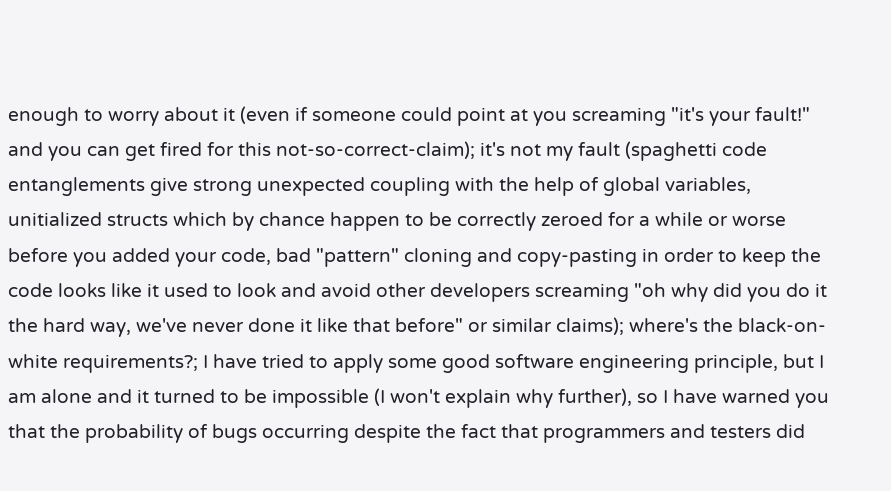enough to worry about it (even if someone could point at you screaming "it's your fault!" and you can get fired for this not-so-correct-claim); it's not my fault (spaghetti code entanglements give strong unexpected coupling with the help of global variables, unitialized structs which by chance happen to be correctly zeroed for a while or worse before you added your code, bad "pattern" cloning and copy-pasting in order to keep the code looks like it used to look and avoid other developers screaming "oh why did you do it the hard way, we've never done it like that before" or similar claims); where's the black-on-white requirements?; I have tried to apply some good software engineering principle, but I am alone and it turned to be impossible (I won't explain why further), so I have warned you that the probability of bugs occurring despite the fact that programmers and testers did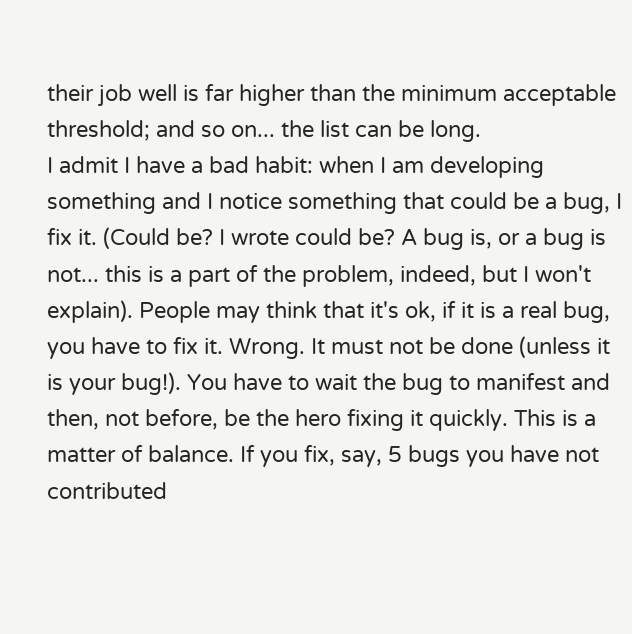their job well is far higher than the minimum acceptable threshold; and so on... the list can be long.
I admit I have a bad habit: when I am developing something and I notice something that could be a bug, I fix it. (Could be? I wrote could be? A bug is, or a bug is not... this is a part of the problem, indeed, but I won't explain). People may think that it's ok, if it is a real bug, you have to fix it. Wrong. It must not be done (unless it is your bug!). You have to wait the bug to manifest and then, not before, be the hero fixing it quickly. This is a matter of balance. If you fix, say, 5 bugs you have not contributed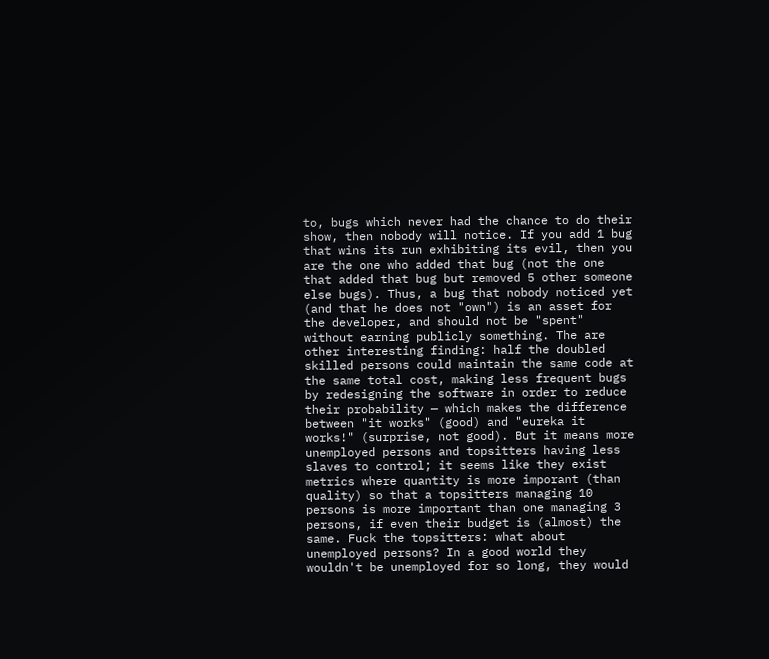to, bugs which never had the chance to do their show, then nobody will notice. If you add 1 bug that wins its run exhibiting its evil, then you are the one who added that bug (not the one that added that bug but removed 5 other someone else bugs). Thus, a bug that nobody noticed yet (and that he does not "own") is an asset for the developer, and should not be "spent" without earning publicly something. The are other interesting finding: half the doubled skilled persons could maintain the same code at the same total cost, making less frequent bugs by redesigning the software in order to reduce their probability — which makes the difference between "it works" (good) and "eureka it works!" (surprise, not good). But it means more unemployed persons and topsitters having less slaves to control; it seems like they exist metrics where quantity is more imporant (than quality) so that a topsitters managing 10 persons is more important than one managing 3 persons, if even their budget is (almost) the same. Fuck the topsitters: what about unemployed persons? In a good world they wouldn't be unemployed for so long, they would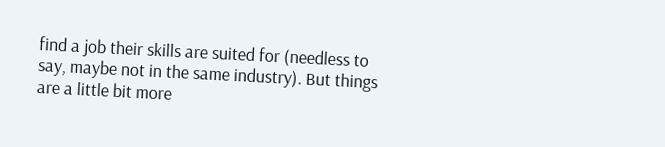find a job their skills are suited for (needless to say, maybe not in the same industry). But things are a little bit more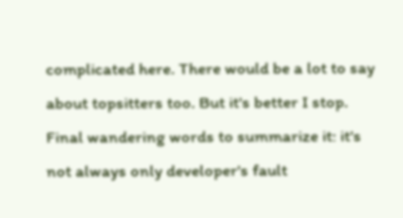complicated here. There would be a lot to say about topsitters too. But it's better I stop.
Final wandering words to summarize it: it's not always only developer's fault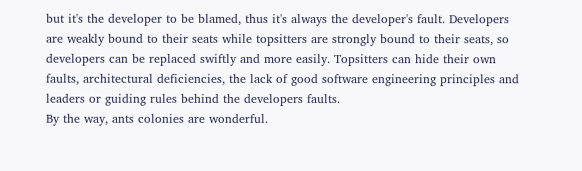but it's the developer to be blamed, thus it's always the developer's fault. Developers are weakly bound to their seats while topsitters are strongly bound to their seats, so developers can be replaced swiftly and more easily. Topsitters can hide their own faults, architectural deficiencies, the lack of good software engineering principles and leaders or guiding rules behind the developers faults.
By the way, ants colonies are wonderful.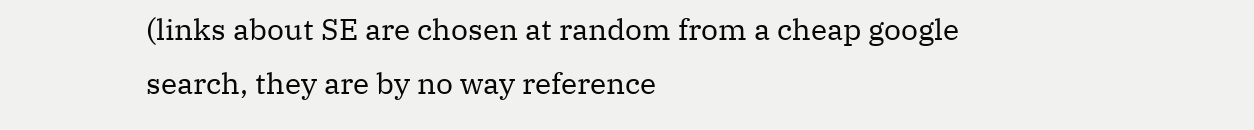(links about SE are chosen at random from a cheap google search, they are by no way reference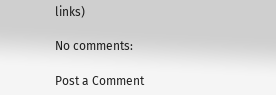links)

No comments:

Post a Comment